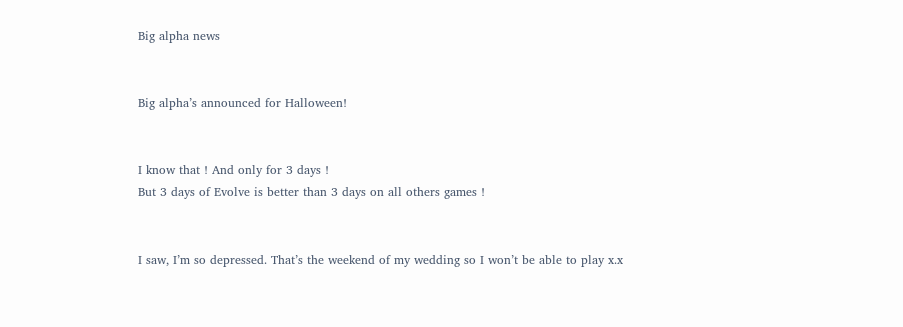Big alpha news


Big alpha’s announced for Halloween!


I know that ! And only for 3 days !
But 3 days of Evolve is better than 3 days on all others games !


I saw, I’m so depressed. That’s the weekend of my wedding so I won’t be able to play x.x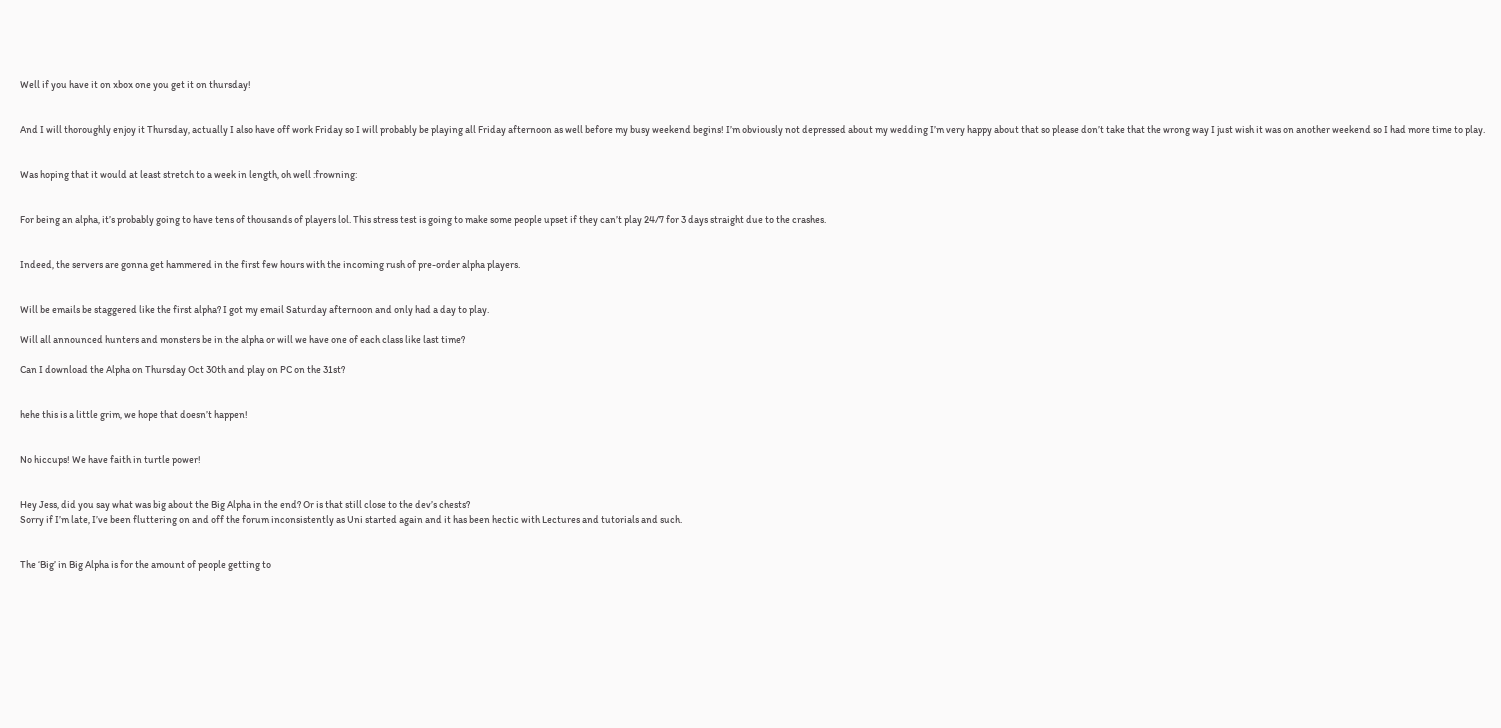Well if you have it on xbox one you get it on thursday!


And I will thoroughly enjoy it Thursday, actually I also have off work Friday so I will probably be playing all Friday afternoon as well before my busy weekend begins! I’m obviously not depressed about my wedding I’m very happy about that so please don’t take that the wrong way I just wish it was on another weekend so I had more time to play.


Was hoping that it would at least stretch to a week in length, oh well :frowning:


For being an alpha, it’s probably going to have tens of thousands of players lol. This stress test is going to make some people upset if they can’t play 24/7 for 3 days straight due to the crashes.


Indeed, the servers are gonna get hammered in the first few hours with the incoming rush of pre-order alpha players.


Will be emails be staggered like the first alpha? I got my email Saturday afternoon and only had a day to play.

Will all announced hunters and monsters be in the alpha or will we have one of each class like last time?

Can I download the Alpha on Thursday Oct 30th and play on PC on the 31st?


hehe this is a little grim, we hope that doesn’t happen!


No hiccups! We have faith in turtle power!


Hey Jess, did you say what was big about the Big Alpha in the end? Or is that still close to the dev’s chests?
Sorry if I’m late, I’ve been fluttering on and off the forum inconsistently as Uni started again and it has been hectic with Lectures and tutorials and such.


The ‘Big’ in Big Alpha is for the amount of people getting to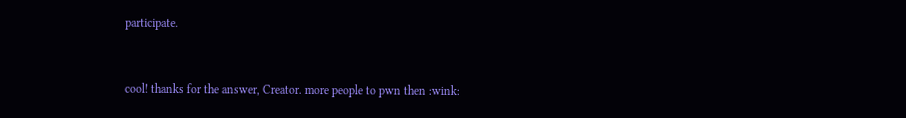participate.


cool! thanks for the answer, Creator. more people to pwn then :wink: